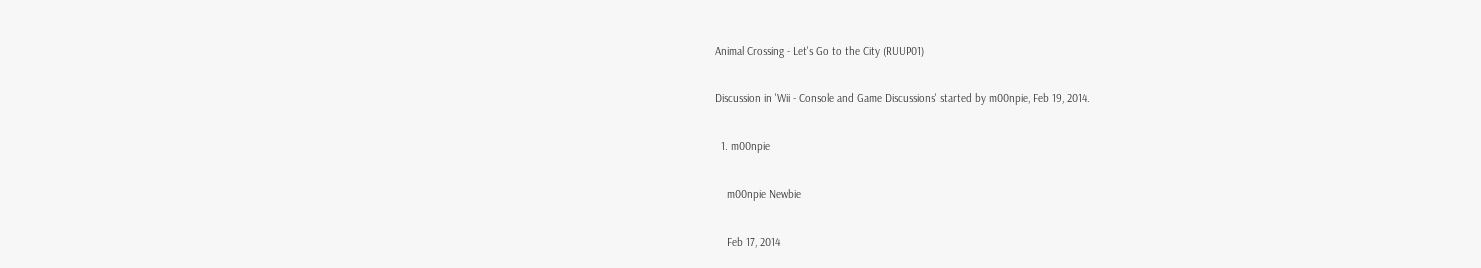Animal Crossing - Let's Go to the City (RUUP01)

Discussion in 'Wii - Console and Game Discussions' started by m00npie, Feb 19, 2014.

  1. m00npie

    m00npie Newbie

    Feb 17, 2014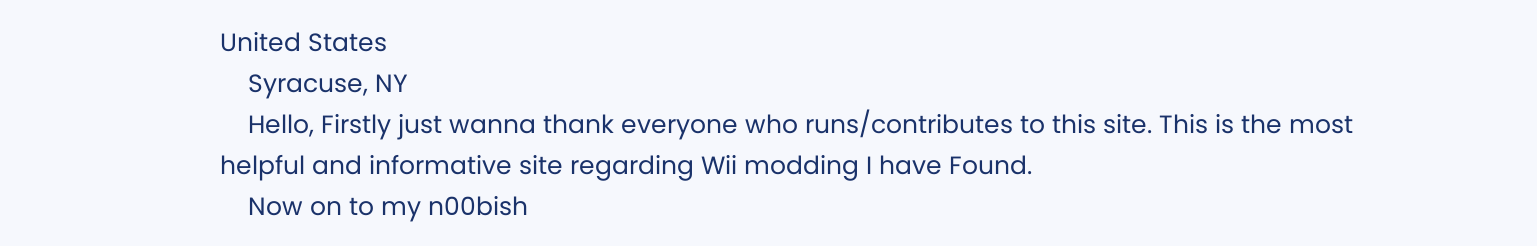United States
    Syracuse, NY
    Hello, Firstly just wanna thank everyone who runs/contributes to this site. This is the most helpful and informative site regarding Wii modding I have Found.
    Now on to my n00bish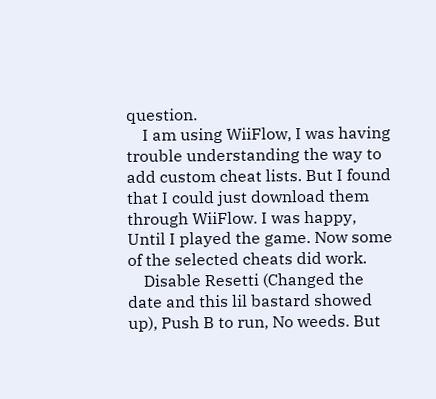question.
    I am using WiiFlow, I was having trouble understanding the way to add custom cheat lists. But I found that I could just download them through WiiFlow. I was happy, Until I played the game. Now some of the selected cheats did work.
    Disable Resetti (Changed the date and this lil bastard showed up), Push B to run, No weeds. But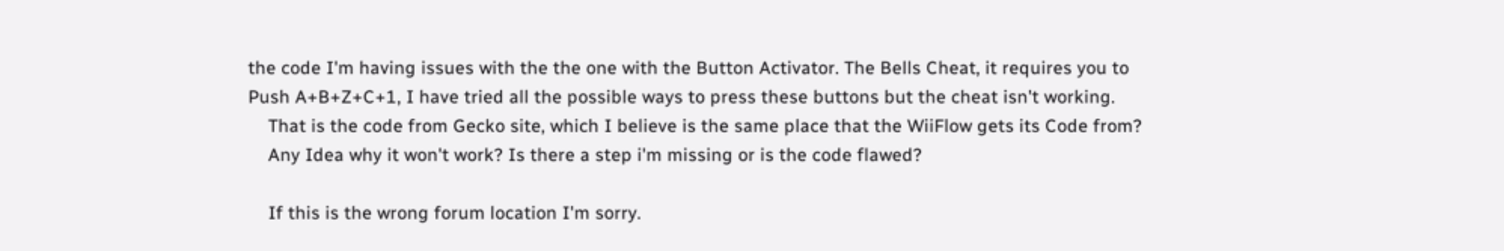the code I'm having issues with the the one with the Button Activator. The Bells Cheat, it requires you to Push A+B+Z+C+1, I have tried all the possible ways to press these buttons but the cheat isn't working.
    That is the code from Gecko site, which I believe is the same place that the WiiFlow gets its Code from?
    Any Idea why it won't work? Is there a step i'm missing or is the code flawed?

    If this is the wrong forum location I'm sorry.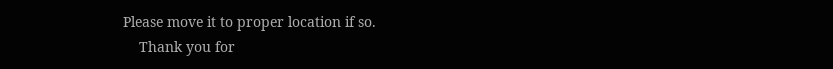Please move it to proper location if so.
    Thank you for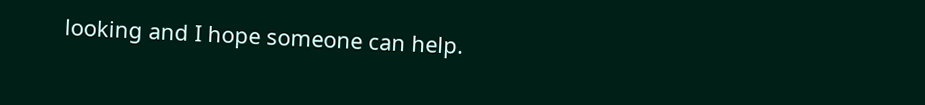looking and I hope someone can help.